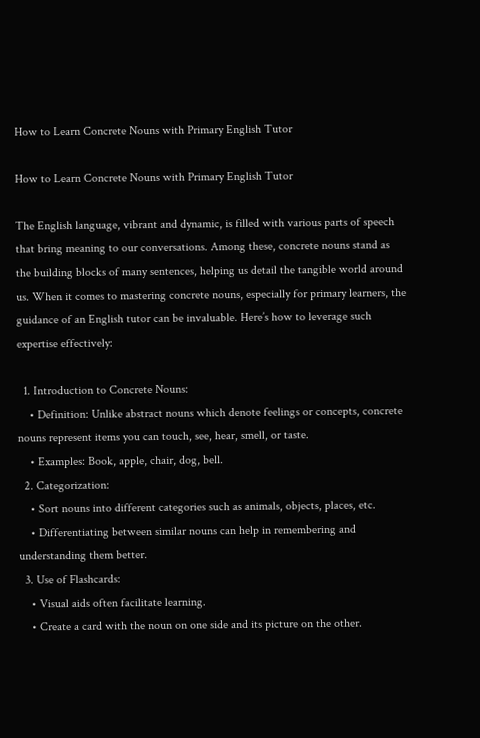How to Learn Concrete Nouns with Primary English Tutor

How to Learn Concrete Nouns with Primary English Tutor

The English language, vibrant and dynamic, is filled with various parts of speech that bring meaning to our conversations. Among these, concrete nouns stand as the building blocks of many sentences, helping us detail the tangible world around us. When it comes to mastering concrete nouns, especially for primary learners, the guidance of an English tutor can be invaluable. Here’s how to leverage such expertise effectively:

  1. Introduction to Concrete Nouns:
    • Definition: Unlike abstract nouns which denote feelings or concepts, concrete nouns represent items you can touch, see, hear, smell, or taste.
    • Examples: Book, apple, chair, dog, bell.
  2. Categorization:
    • Sort nouns into different categories such as animals, objects, places, etc.
    • Differentiating between similar nouns can help in remembering and understanding them better.
  3. Use of Flashcards:
    • Visual aids often facilitate learning.
    • Create a card with the noun on one side and its picture on the other.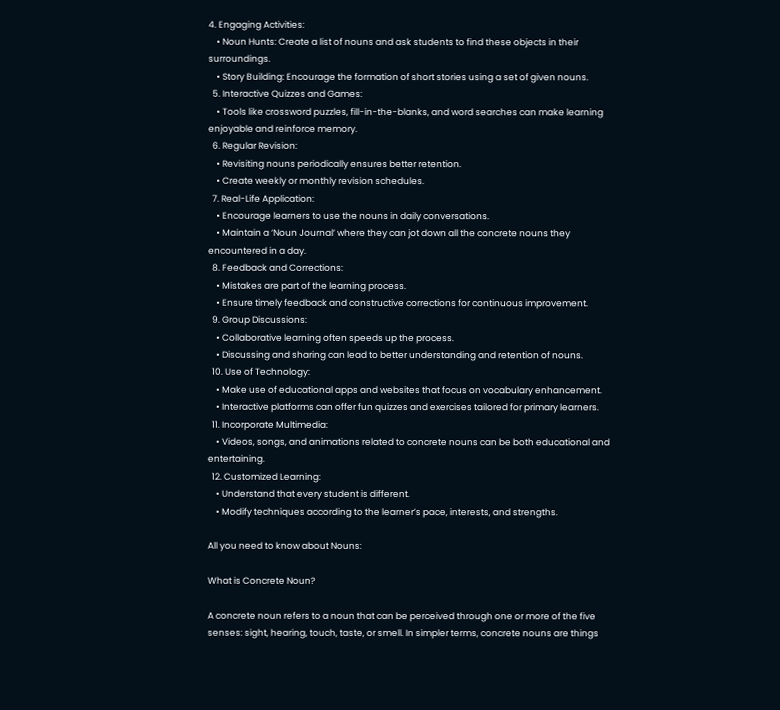4. Engaging Activities:
    • Noun Hunts: Create a list of nouns and ask students to find these objects in their surroundings.
    • Story Building: Encourage the formation of short stories using a set of given nouns.
  5. Interactive Quizzes and Games:
    • Tools like crossword puzzles, fill-in-the-blanks, and word searches can make learning enjoyable and reinforce memory.
  6. Regular Revision:
    • Revisiting nouns periodically ensures better retention.
    • Create weekly or monthly revision schedules.
  7. Real-Life Application:
    • Encourage learners to use the nouns in daily conversations.
    • Maintain a ‘Noun Journal’ where they can jot down all the concrete nouns they encountered in a day.
  8. Feedback and Corrections:
    • Mistakes are part of the learning process.
    • Ensure timely feedback and constructive corrections for continuous improvement.
  9. Group Discussions:
    • Collaborative learning often speeds up the process.
    • Discussing and sharing can lead to better understanding and retention of nouns.
  10. Use of Technology:
    • Make use of educational apps and websites that focus on vocabulary enhancement.
    • Interactive platforms can offer fun quizzes and exercises tailored for primary learners.
  11. Incorporate Multimedia:
    • Videos, songs, and animations related to concrete nouns can be both educational and entertaining.
  12. Customized Learning:
    • Understand that every student is different.
    • Modify techniques according to the learner’s pace, interests, and strengths.

All you need to know about Nouns:

What is Concrete Noun?

A concrete noun refers to a noun that can be perceived through one or more of the five senses: sight, hearing, touch, taste, or smell. In simpler terms, concrete nouns are things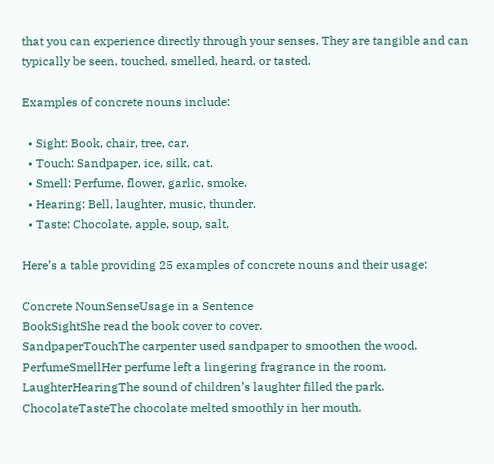that you can experience directly through your senses. They are tangible and can typically be seen, touched, smelled, heard, or tasted.

Examples of concrete nouns include:

  • Sight: Book, chair, tree, car.
  • Touch: Sandpaper, ice, silk, cat.
  • Smell: Perfume, flower, garlic, smoke.
  • Hearing: Bell, laughter, music, thunder.
  • Taste: Chocolate, apple, soup, salt.

Here’s a table providing 25 examples of concrete nouns and their usage:

Concrete NounSenseUsage in a Sentence
BookSightShe read the book cover to cover.
SandpaperTouchThe carpenter used sandpaper to smoothen the wood.
PerfumeSmellHer perfume left a lingering fragrance in the room.
LaughterHearingThe sound of children’s laughter filled the park.
ChocolateTasteThe chocolate melted smoothly in her mouth.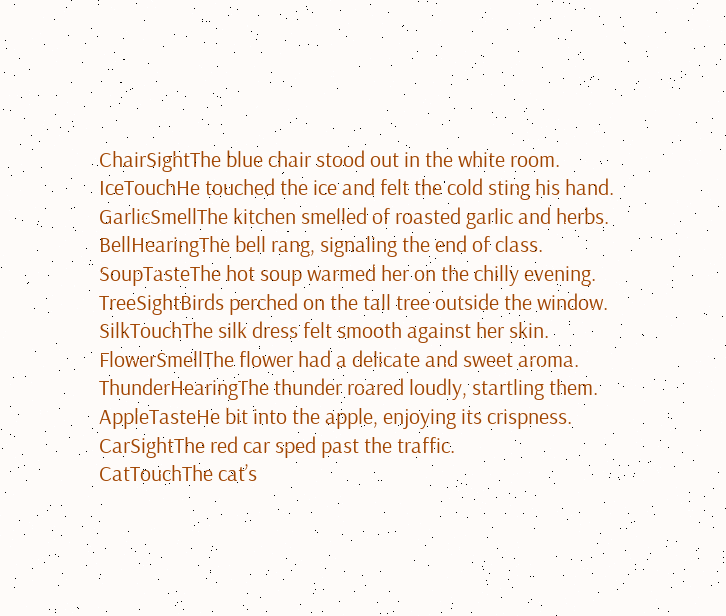ChairSightThe blue chair stood out in the white room.
IceTouchHe touched the ice and felt the cold sting his hand.
GarlicSmellThe kitchen smelled of roasted garlic and herbs.
BellHearingThe bell rang, signaling the end of class.
SoupTasteThe hot soup warmed her on the chilly evening.
TreeSightBirds perched on the tall tree outside the window.
SilkTouchThe silk dress felt smooth against her skin.
FlowerSmellThe flower had a delicate and sweet aroma.
ThunderHearingThe thunder roared loudly, startling them.
AppleTasteHe bit into the apple, enjoying its crispness.
CarSightThe red car sped past the traffic.
CatTouchThe cat’s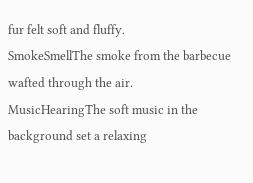fur felt soft and fluffy.
SmokeSmellThe smoke from the barbecue wafted through the air.
MusicHearingThe soft music in the background set a relaxing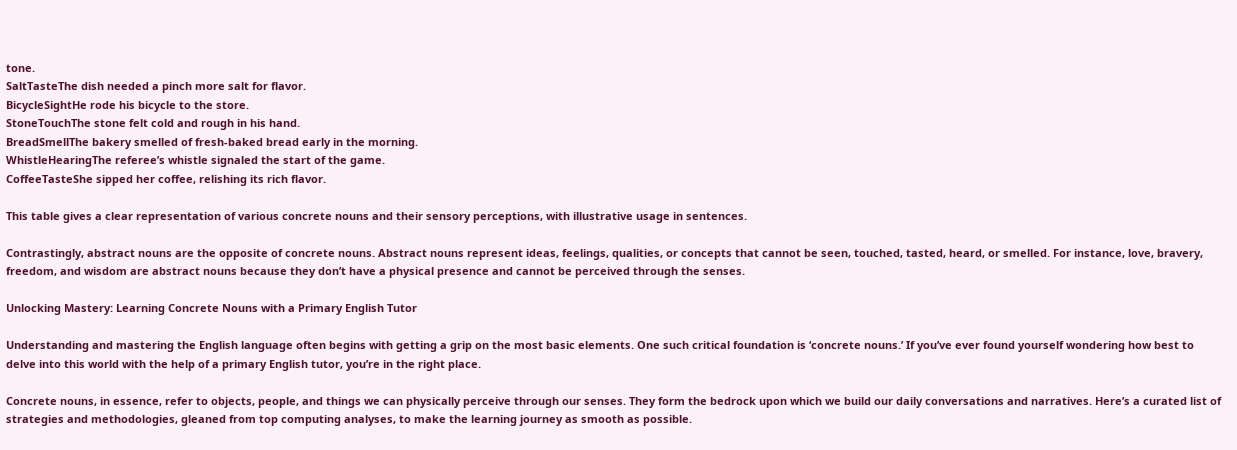tone.
SaltTasteThe dish needed a pinch more salt for flavor.
BicycleSightHe rode his bicycle to the store.
StoneTouchThe stone felt cold and rough in his hand.
BreadSmellThe bakery smelled of fresh-baked bread early in the morning.
WhistleHearingThe referee’s whistle signaled the start of the game.
CoffeeTasteShe sipped her coffee, relishing its rich flavor.

This table gives a clear representation of various concrete nouns and their sensory perceptions, with illustrative usage in sentences.

Contrastingly, abstract nouns are the opposite of concrete nouns. Abstract nouns represent ideas, feelings, qualities, or concepts that cannot be seen, touched, tasted, heard, or smelled. For instance, love, bravery, freedom, and wisdom are abstract nouns because they don’t have a physical presence and cannot be perceived through the senses.

Unlocking Mastery: Learning Concrete Nouns with a Primary English Tutor

Understanding and mastering the English language often begins with getting a grip on the most basic elements. One such critical foundation is ‘concrete nouns.’ If you’ve ever found yourself wondering how best to delve into this world with the help of a primary English tutor, you’re in the right place.

Concrete nouns, in essence, refer to objects, people, and things we can physically perceive through our senses. They form the bedrock upon which we build our daily conversations and narratives. Here’s a curated list of strategies and methodologies, gleaned from top computing analyses, to make the learning journey as smooth as possible.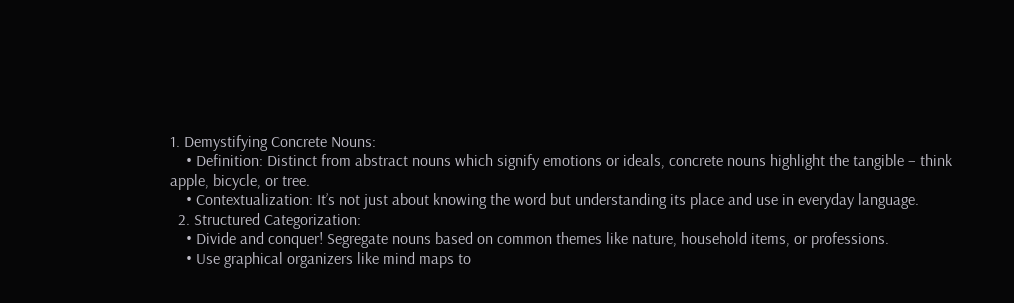1. Demystifying Concrete Nouns:
    • Definition: Distinct from abstract nouns which signify emotions or ideals, concrete nouns highlight the tangible – think apple, bicycle, or tree.
    • Contextualization: It’s not just about knowing the word but understanding its place and use in everyday language.
  2. Structured Categorization:
    • Divide and conquer! Segregate nouns based on common themes like nature, household items, or professions.
    • Use graphical organizers like mind maps to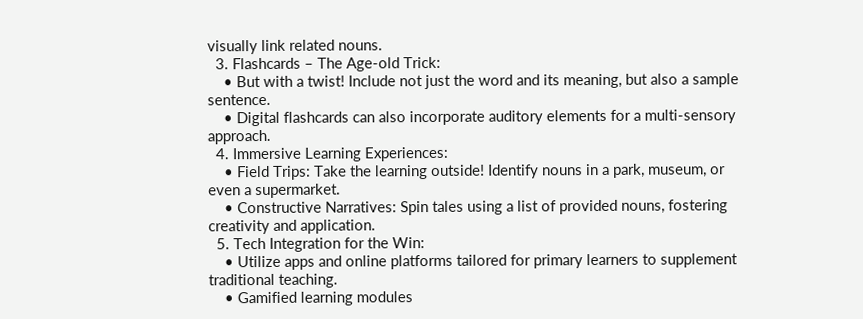visually link related nouns.
  3. Flashcards – The Age-old Trick:
    • But with a twist! Include not just the word and its meaning, but also a sample sentence.
    • Digital flashcards can also incorporate auditory elements for a multi-sensory approach.
  4. Immersive Learning Experiences:
    • Field Trips: Take the learning outside! Identify nouns in a park, museum, or even a supermarket.
    • Constructive Narratives: Spin tales using a list of provided nouns, fostering creativity and application.
  5. Tech Integration for the Win:
    • Utilize apps and online platforms tailored for primary learners to supplement traditional teaching.
    • Gamified learning modules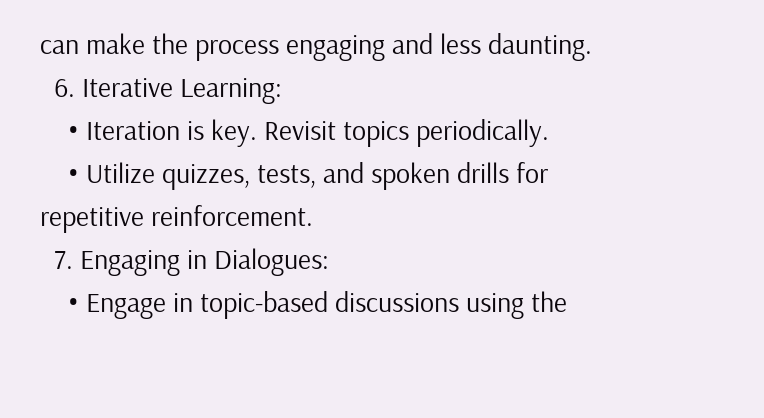can make the process engaging and less daunting.
  6. Iterative Learning:
    • Iteration is key. Revisit topics periodically.
    • Utilize quizzes, tests, and spoken drills for repetitive reinforcement.
  7. Engaging in Dialogues:
    • Engage in topic-based discussions using the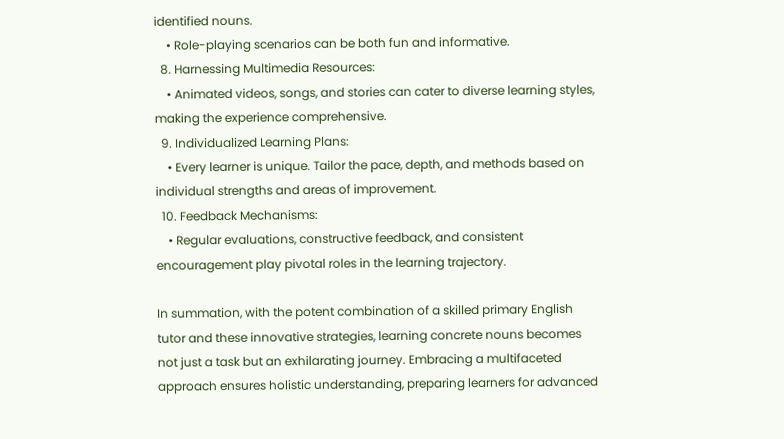identified nouns.
    • Role-playing scenarios can be both fun and informative.
  8. Harnessing Multimedia Resources:
    • Animated videos, songs, and stories can cater to diverse learning styles, making the experience comprehensive.
  9. Individualized Learning Plans:
    • Every learner is unique. Tailor the pace, depth, and methods based on individual strengths and areas of improvement.
  10. Feedback Mechanisms:
    • Regular evaluations, constructive feedback, and consistent encouragement play pivotal roles in the learning trajectory.

In summation, with the potent combination of a skilled primary English tutor and these innovative strategies, learning concrete nouns becomes not just a task but an exhilarating journey. Embracing a multifaceted approach ensures holistic understanding, preparing learners for advanced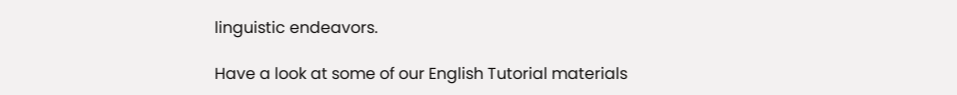linguistic endeavors.

Have a look at some of our English Tutorial materials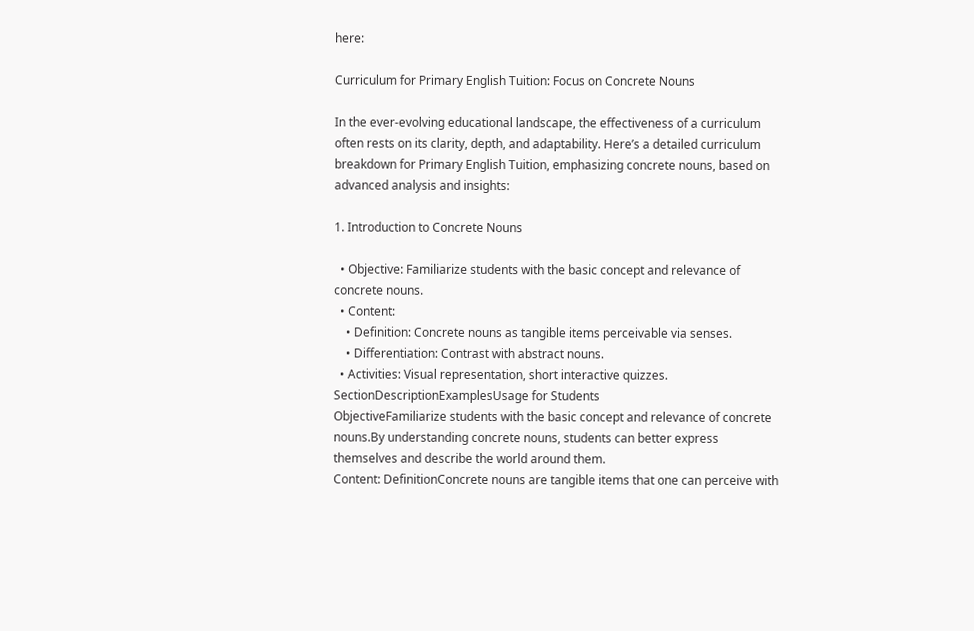here:

Curriculum for Primary English Tuition: Focus on Concrete Nouns

In the ever-evolving educational landscape, the effectiveness of a curriculum often rests on its clarity, depth, and adaptability. Here’s a detailed curriculum breakdown for Primary English Tuition, emphasizing concrete nouns, based on advanced analysis and insights:

1. Introduction to Concrete Nouns

  • Objective: Familiarize students with the basic concept and relevance of concrete nouns.
  • Content:
    • Definition: Concrete nouns as tangible items perceivable via senses.
    • Differentiation: Contrast with abstract nouns.
  • Activities: Visual representation, short interactive quizzes.
SectionDescriptionExamplesUsage for Students
ObjectiveFamiliarize students with the basic concept and relevance of concrete nouns.By understanding concrete nouns, students can better express themselves and describe the world around them.
Content: DefinitionConcrete nouns are tangible items that one can perceive with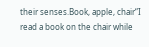their senses.Book, apple, chair“I read a book on the chair while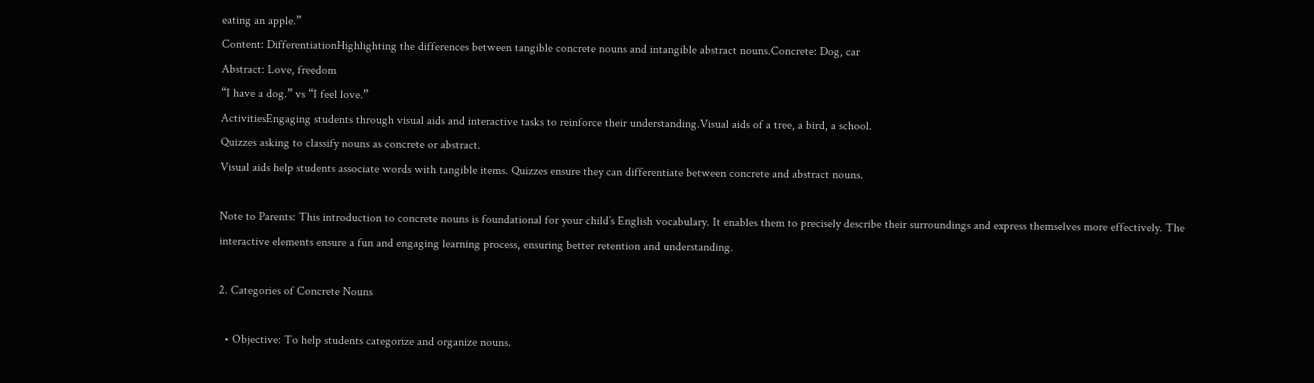eating an apple.”
Content: DifferentiationHighlighting the differences between tangible concrete nouns and intangible abstract nouns.Concrete: Dog, car
Abstract: Love, freedom
“I have a dog.” vs “I feel love.”
ActivitiesEngaging students through visual aids and interactive tasks to reinforce their understanding.Visual aids of a tree, a bird, a school.
Quizzes asking to classify nouns as concrete or abstract.
Visual aids help students associate words with tangible items. Quizzes ensure they can differentiate between concrete and abstract nouns.

Note to Parents: This introduction to concrete nouns is foundational for your child’s English vocabulary. It enables them to precisely describe their surroundings and express themselves more effectively. The interactive elements ensure a fun and engaging learning process, ensuring better retention and understanding.

2. Categories of Concrete Nouns

  • Objective: To help students categorize and organize nouns.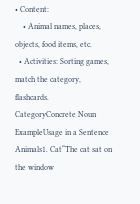• Content:
    • Animal names, places, objects, food items, etc.
  • Activities: Sorting games, match the category, flashcards.
CategoryConcrete Noun ExampleUsage in a Sentence
Animals1. Cat“The cat sat on the window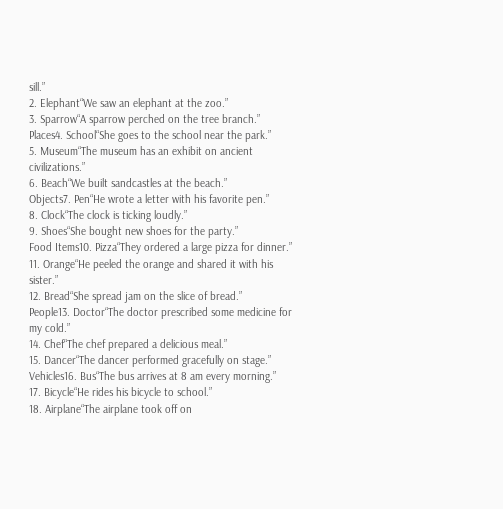sill.”
2. Elephant“We saw an elephant at the zoo.”
3. Sparrow“A sparrow perched on the tree branch.”
Places4. School“She goes to the school near the park.”
5. Museum“The museum has an exhibit on ancient civilizations.”
6. Beach“We built sandcastles at the beach.”
Objects7. Pen“He wrote a letter with his favorite pen.”
8. Clock“The clock is ticking loudly.”
9. Shoes“She bought new shoes for the party.”
Food Items10. Pizza“They ordered a large pizza for dinner.”
11. Orange“He peeled the orange and shared it with his sister.”
12. Bread“She spread jam on the slice of bread.”
People13. Doctor“The doctor prescribed some medicine for my cold.”
14. Chef“The chef prepared a delicious meal.”
15. Dancer“The dancer performed gracefully on stage.”
Vehicles16. Bus“The bus arrives at 8 am every morning.”
17. Bicycle“He rides his bicycle to school.”
18. Airplane“The airplane took off on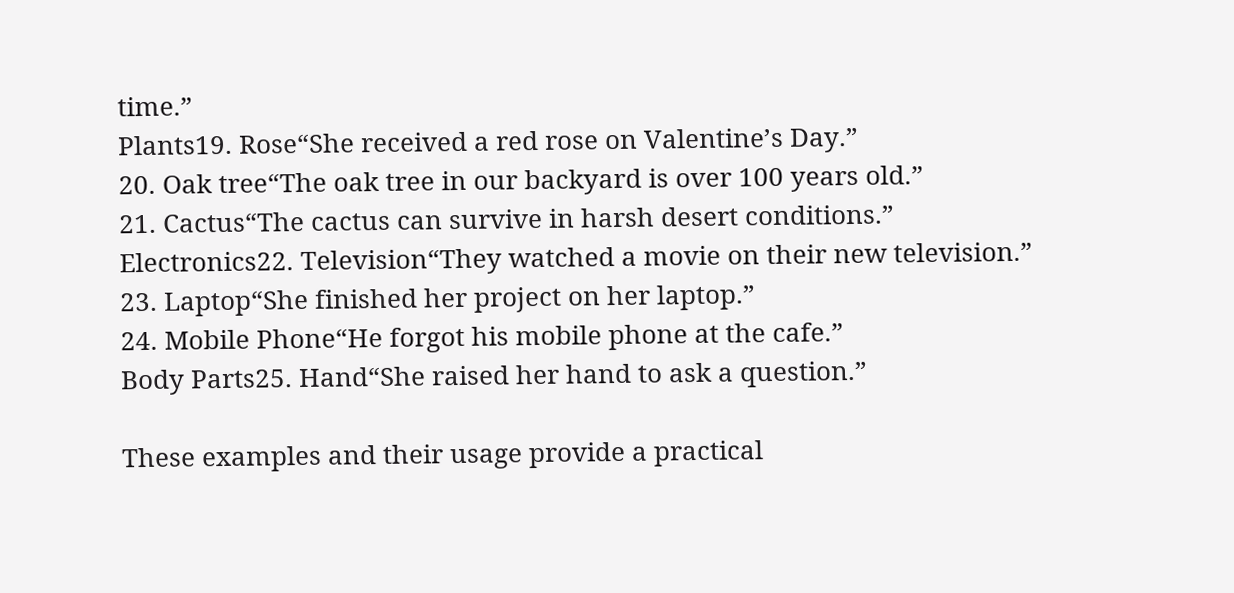time.”
Plants19. Rose“She received a red rose on Valentine’s Day.”
20. Oak tree“The oak tree in our backyard is over 100 years old.”
21. Cactus“The cactus can survive in harsh desert conditions.”
Electronics22. Television“They watched a movie on their new television.”
23. Laptop“She finished her project on her laptop.”
24. Mobile Phone“He forgot his mobile phone at the cafe.”
Body Parts25. Hand“She raised her hand to ask a question.”

These examples and their usage provide a practical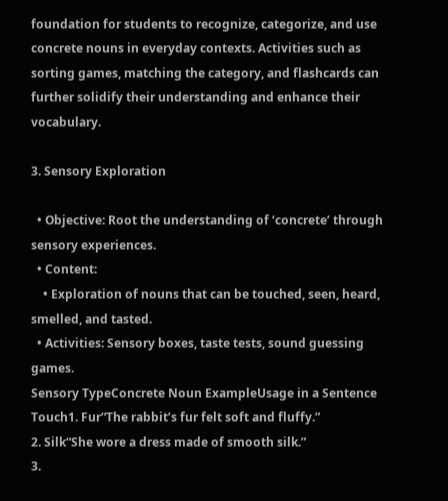foundation for students to recognize, categorize, and use concrete nouns in everyday contexts. Activities such as sorting games, matching the category, and flashcards can further solidify their understanding and enhance their vocabulary.

3. Sensory Exploration

  • Objective: Root the understanding of ‘concrete’ through sensory experiences.
  • Content:
    • Exploration of nouns that can be touched, seen, heard, smelled, and tasted.
  • Activities: Sensory boxes, taste tests, sound guessing games.
Sensory TypeConcrete Noun ExampleUsage in a Sentence
Touch1. Fur“The rabbit’s fur felt soft and fluffy.”
2. Silk“She wore a dress made of smooth silk.”
3.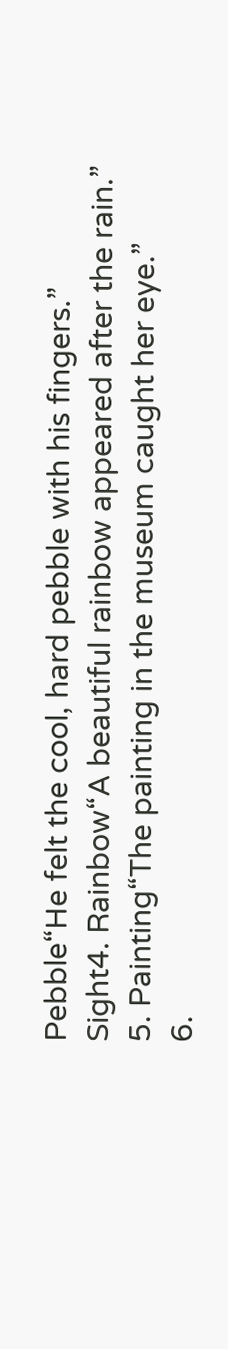Pebble“He felt the cool, hard pebble with his fingers.”
Sight4. Rainbow“A beautiful rainbow appeared after the rain.”
5. Painting“The painting in the museum caught her eye.”
6.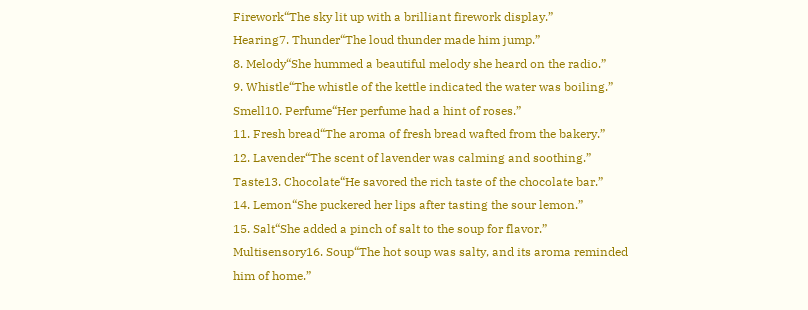Firework“The sky lit up with a brilliant firework display.”
Hearing7. Thunder“The loud thunder made him jump.”
8. Melody“She hummed a beautiful melody she heard on the radio.”
9. Whistle“The whistle of the kettle indicated the water was boiling.”
Smell10. Perfume“Her perfume had a hint of roses.”
11. Fresh bread“The aroma of fresh bread wafted from the bakery.”
12. Lavender“The scent of lavender was calming and soothing.”
Taste13. Chocolate“He savored the rich taste of the chocolate bar.”
14. Lemon“She puckered her lips after tasting the sour lemon.”
15. Salt“She added a pinch of salt to the soup for flavor.”
Multisensory16. Soup“The hot soup was salty, and its aroma reminded him of home.”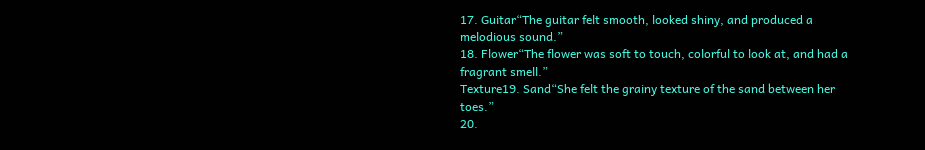17. Guitar“The guitar felt smooth, looked shiny, and produced a melodious sound.”
18. Flower“The flower was soft to touch, colorful to look at, and had a fragrant smell.”
Texture19. Sand“She felt the grainy texture of the sand between her toes.”
20.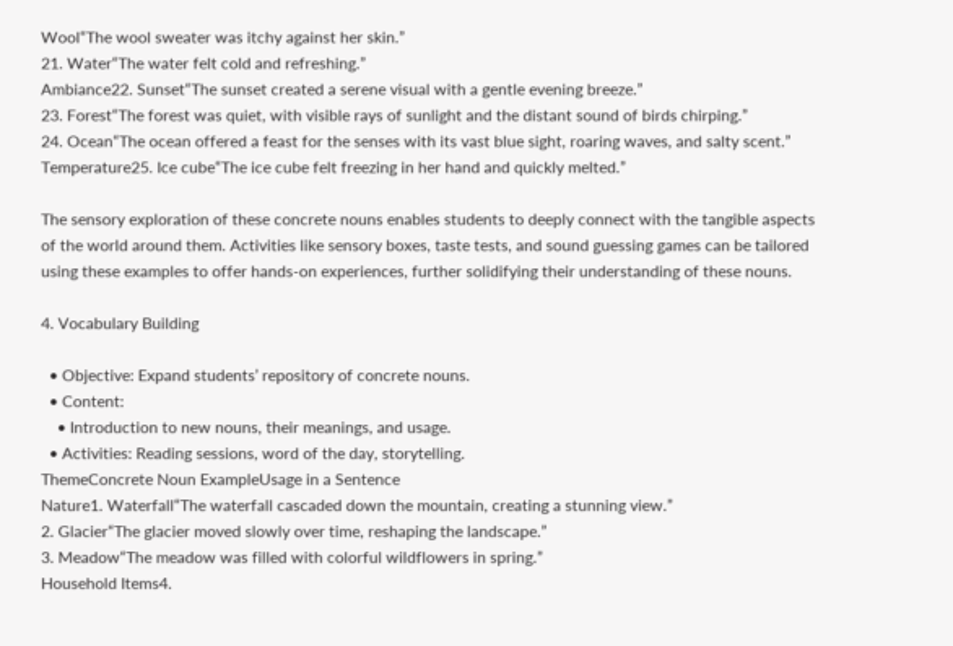Wool“The wool sweater was itchy against her skin.”
21. Water“The water felt cold and refreshing.”
Ambiance22. Sunset“The sunset created a serene visual with a gentle evening breeze.”
23. Forest“The forest was quiet, with visible rays of sunlight and the distant sound of birds chirping.”
24. Ocean“The ocean offered a feast for the senses with its vast blue sight, roaring waves, and salty scent.”
Temperature25. Ice cube“The ice cube felt freezing in her hand and quickly melted.”

The sensory exploration of these concrete nouns enables students to deeply connect with the tangible aspects of the world around them. Activities like sensory boxes, taste tests, and sound guessing games can be tailored using these examples to offer hands-on experiences, further solidifying their understanding of these nouns.

4. Vocabulary Building

  • Objective: Expand students’ repository of concrete nouns.
  • Content:
    • Introduction to new nouns, their meanings, and usage.
  • Activities: Reading sessions, word of the day, storytelling.
ThemeConcrete Noun ExampleUsage in a Sentence
Nature1. Waterfall“The waterfall cascaded down the mountain, creating a stunning view.”
2. Glacier“The glacier moved slowly over time, reshaping the landscape.”
3. Meadow“The meadow was filled with colorful wildflowers in spring.”
Household Items4.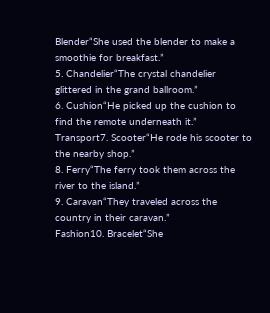Blender“She used the blender to make a smoothie for breakfast.”
5. Chandelier“The crystal chandelier glittered in the grand ballroom.”
6. Cushion“He picked up the cushion to find the remote underneath it.”
Transport7. Scooter“He rode his scooter to the nearby shop.”
8. Ferry“The ferry took them across the river to the island.”
9. Caravan“They traveled across the country in their caravan.”
Fashion10. Bracelet“She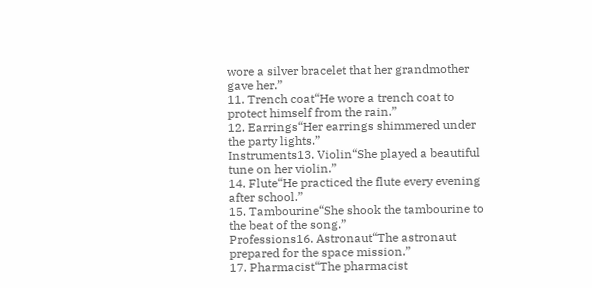wore a silver bracelet that her grandmother gave her.”
11. Trench coat“He wore a trench coat to protect himself from the rain.”
12. Earrings“Her earrings shimmered under the party lights.”
Instruments13. Violin“She played a beautiful tune on her violin.”
14. Flute“He practiced the flute every evening after school.”
15. Tambourine“She shook the tambourine to the beat of the song.”
Professions16. Astronaut“The astronaut prepared for the space mission.”
17. Pharmacist“The pharmacist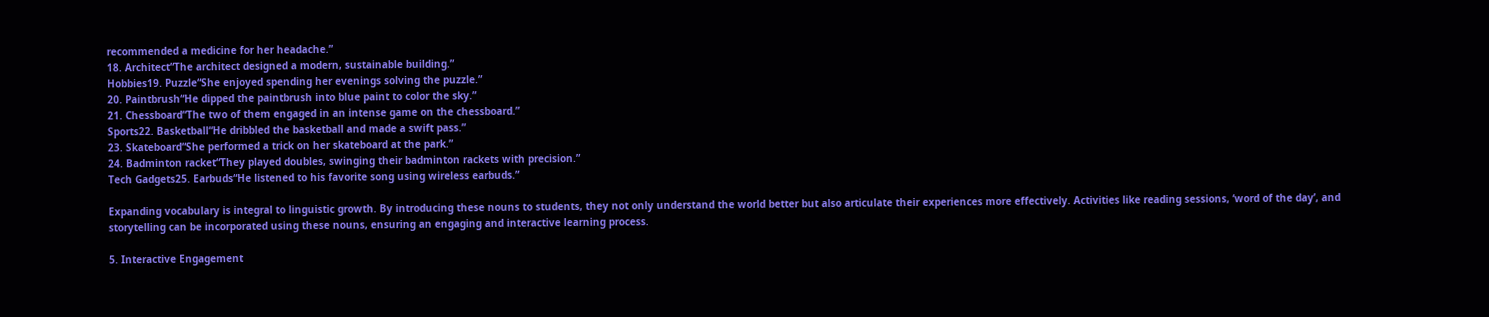recommended a medicine for her headache.”
18. Architect“The architect designed a modern, sustainable building.”
Hobbies19. Puzzle“She enjoyed spending her evenings solving the puzzle.”
20. Paintbrush“He dipped the paintbrush into blue paint to color the sky.”
21. Chessboard“The two of them engaged in an intense game on the chessboard.”
Sports22. Basketball“He dribbled the basketball and made a swift pass.”
23. Skateboard“She performed a trick on her skateboard at the park.”
24. Badminton racket“They played doubles, swinging their badminton rackets with precision.”
Tech Gadgets25. Earbuds“He listened to his favorite song using wireless earbuds.”

Expanding vocabulary is integral to linguistic growth. By introducing these nouns to students, they not only understand the world better but also articulate their experiences more effectively. Activities like reading sessions, ‘word of the day’, and storytelling can be incorporated using these nouns, ensuring an engaging and interactive learning process.

5. Interactive Engagement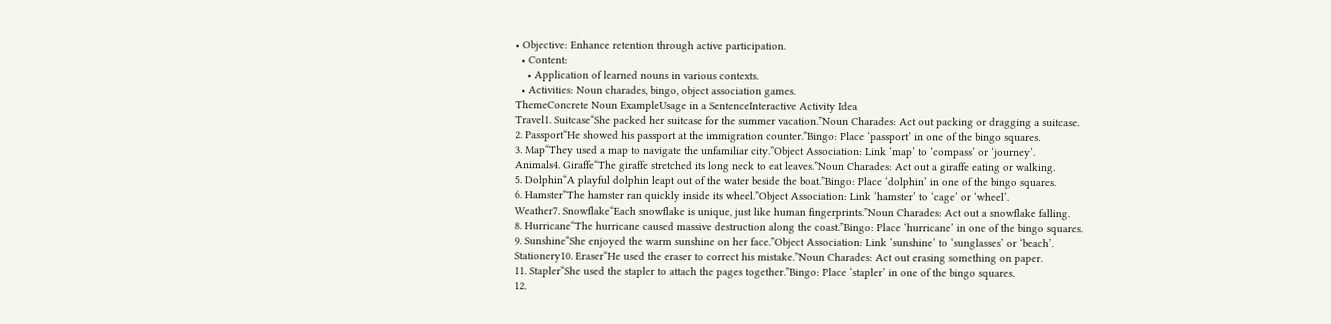• Objective: Enhance retention through active participation.
  • Content:
    • Application of learned nouns in various contexts.
  • Activities: Noun charades, bingo, object association games.
ThemeConcrete Noun ExampleUsage in a SentenceInteractive Activity Idea
Travel1. Suitcase“She packed her suitcase for the summer vacation.”Noun Charades: Act out packing or dragging a suitcase.
2. Passport“He showed his passport at the immigration counter.”Bingo: Place ‘passport’ in one of the bingo squares.
3. Map“They used a map to navigate the unfamiliar city.”Object Association: Link ‘map’ to ‘compass’ or ‘journey’.
Animals4. Giraffe“The giraffe stretched its long neck to eat leaves.”Noun Charades: Act out a giraffe eating or walking.
5. Dolphin“A playful dolphin leapt out of the water beside the boat.”Bingo: Place ‘dolphin’ in one of the bingo squares.
6. Hamster“The hamster ran quickly inside its wheel.”Object Association: Link ‘hamster’ to ‘cage’ or ‘wheel’.
Weather7. Snowflake“Each snowflake is unique, just like human fingerprints.”Noun Charades: Act out a snowflake falling.
8. Hurricane“The hurricane caused massive destruction along the coast.”Bingo: Place ‘hurricane’ in one of the bingo squares.
9. Sunshine“She enjoyed the warm sunshine on her face.”Object Association: Link ‘sunshine’ to ‘sunglasses’ or ‘beach’.
Stationery10. Eraser“He used the eraser to correct his mistake.”Noun Charades: Act out erasing something on paper.
11. Stapler“She used the stapler to attach the pages together.”Bingo: Place ‘stapler’ in one of the bingo squares.
12.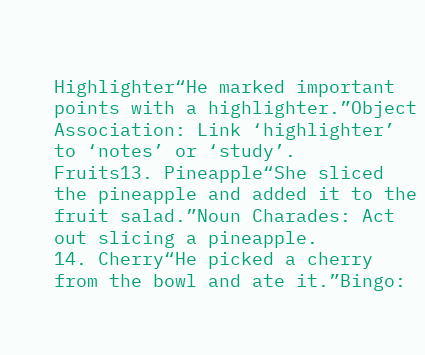Highlighter“He marked important points with a highlighter.”Object Association: Link ‘highlighter’ to ‘notes’ or ‘study’.
Fruits13. Pineapple“She sliced the pineapple and added it to the fruit salad.”Noun Charades: Act out slicing a pineapple.
14. Cherry“He picked a cherry from the bowl and ate it.”Bingo: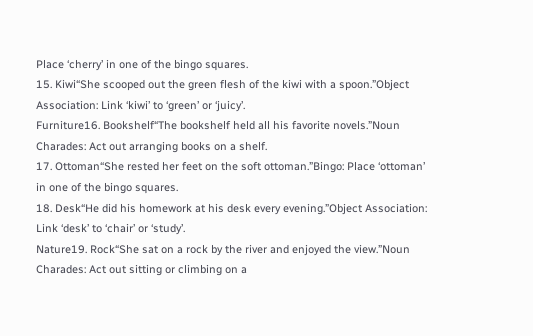Place ‘cherry’ in one of the bingo squares.
15. Kiwi“She scooped out the green flesh of the kiwi with a spoon.”Object Association: Link ‘kiwi’ to ‘green’ or ‘juicy’.
Furniture16. Bookshelf“The bookshelf held all his favorite novels.”Noun Charades: Act out arranging books on a shelf.
17. Ottoman“She rested her feet on the soft ottoman.”Bingo: Place ‘ottoman’ in one of the bingo squares.
18. Desk“He did his homework at his desk every evening.”Object Association: Link ‘desk’ to ‘chair’ or ‘study’.
Nature19. Rock“She sat on a rock by the river and enjoyed the view.”Noun Charades: Act out sitting or climbing on a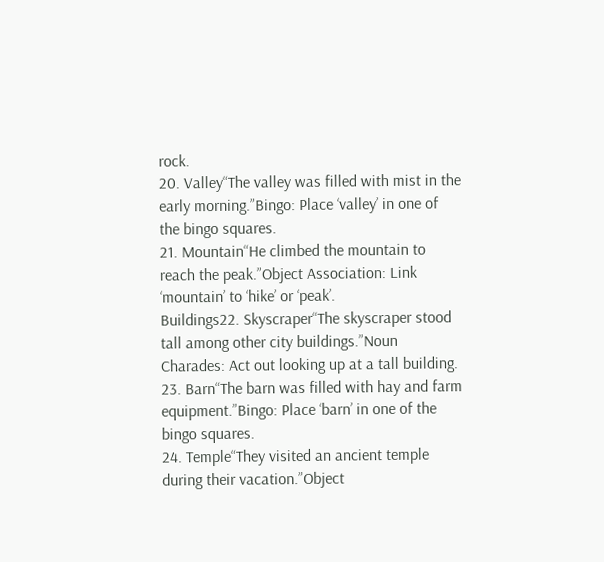rock.
20. Valley“The valley was filled with mist in the early morning.”Bingo: Place ‘valley’ in one of the bingo squares.
21. Mountain“He climbed the mountain to reach the peak.”Object Association: Link ‘mountain’ to ‘hike’ or ‘peak’.
Buildings22. Skyscraper“The skyscraper stood tall among other city buildings.”Noun Charades: Act out looking up at a tall building.
23. Barn“The barn was filled with hay and farm equipment.”Bingo: Place ‘barn’ in one of the bingo squares.
24. Temple“They visited an ancient temple during their vacation.”Object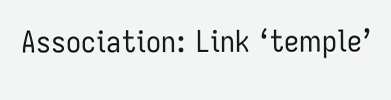Association: Link ‘temple’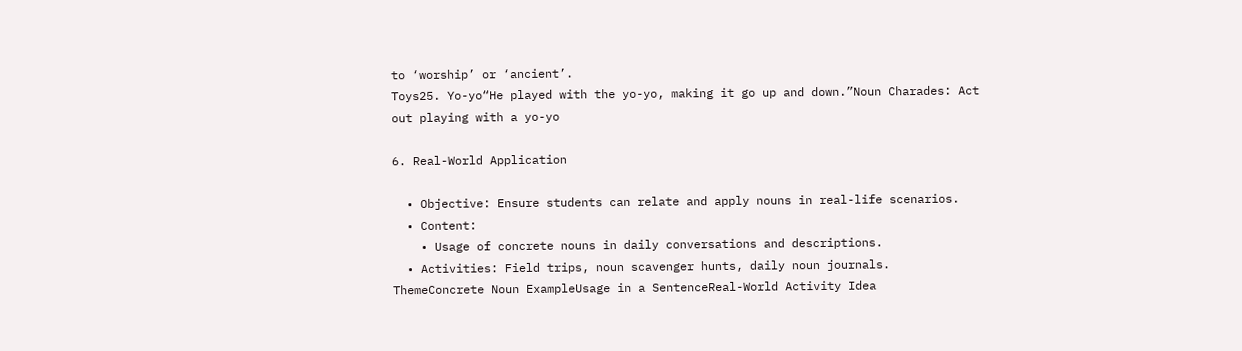to ‘worship’ or ‘ancient’.
Toys25. Yo-yo“He played with the yo-yo, making it go up and down.”Noun Charades: Act out playing with a yo-yo

6. Real-World Application

  • Objective: Ensure students can relate and apply nouns in real-life scenarios.
  • Content:
    • Usage of concrete nouns in daily conversations and descriptions.
  • Activities: Field trips, noun scavenger hunts, daily noun journals.
ThemeConcrete Noun ExampleUsage in a SentenceReal-World Activity Idea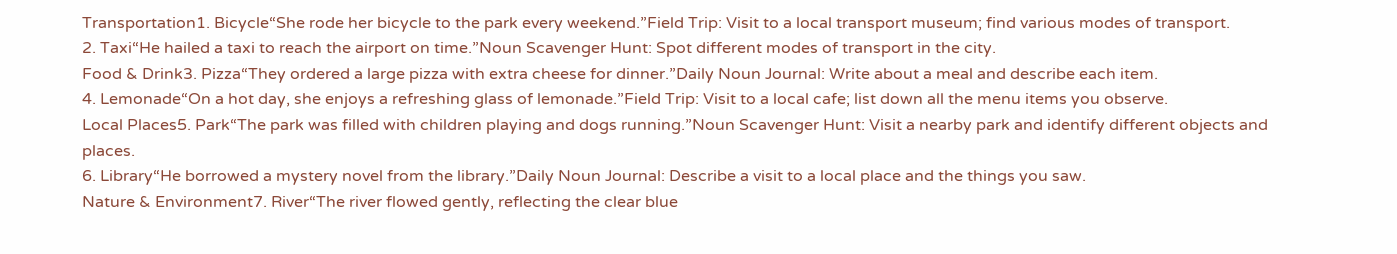Transportation1. Bicycle“She rode her bicycle to the park every weekend.”Field Trip: Visit to a local transport museum; find various modes of transport.
2. Taxi“He hailed a taxi to reach the airport on time.”Noun Scavenger Hunt: Spot different modes of transport in the city.
Food & Drink3. Pizza“They ordered a large pizza with extra cheese for dinner.”Daily Noun Journal: Write about a meal and describe each item.
4. Lemonade“On a hot day, she enjoys a refreshing glass of lemonade.”Field Trip: Visit to a local cafe; list down all the menu items you observe.
Local Places5. Park“The park was filled with children playing and dogs running.”Noun Scavenger Hunt: Visit a nearby park and identify different objects and places.
6. Library“He borrowed a mystery novel from the library.”Daily Noun Journal: Describe a visit to a local place and the things you saw.
Nature & Environment7. River“The river flowed gently, reflecting the clear blue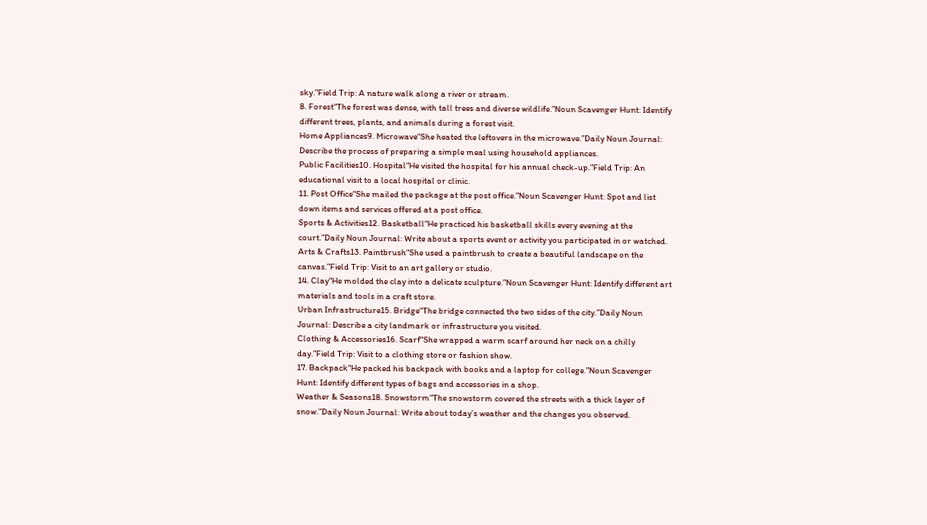sky.”Field Trip: A nature walk along a river or stream.
8. Forest“The forest was dense, with tall trees and diverse wildlife.”Noun Scavenger Hunt: Identify different trees, plants, and animals during a forest visit.
Home Appliances9. Microwave“She heated the leftovers in the microwave.”Daily Noun Journal: Describe the process of preparing a simple meal using household appliances.
Public Facilities10. Hospital“He visited the hospital for his annual check-up.”Field Trip: An educational visit to a local hospital or clinic.
11. Post Office“She mailed the package at the post office.”Noun Scavenger Hunt: Spot and list down items and services offered at a post office.
Sports & Activities12. Basketball“He practiced his basketball skills every evening at the court.”Daily Noun Journal: Write about a sports event or activity you participated in or watched.
Arts & Crafts13. Paintbrush“She used a paintbrush to create a beautiful landscape on the canvas.”Field Trip: Visit to an art gallery or studio.
14. Clay“He molded the clay into a delicate sculpture.”Noun Scavenger Hunt: Identify different art materials and tools in a craft store.
Urban Infrastructure15. Bridge“The bridge connected the two sides of the city.”Daily Noun Journal: Describe a city landmark or infrastructure you visited.
Clothing & Accessories16. Scarf“She wrapped a warm scarf around her neck on a chilly day.”Field Trip: Visit to a clothing store or fashion show.
17. Backpack“He packed his backpack with books and a laptop for college.”Noun Scavenger Hunt: Identify different types of bags and accessories in a shop.
Weather & Seasons18. Snowstorm“The snowstorm covered the streets with a thick layer of snow.”Daily Noun Journal: Write about today’s weather and the changes you observed.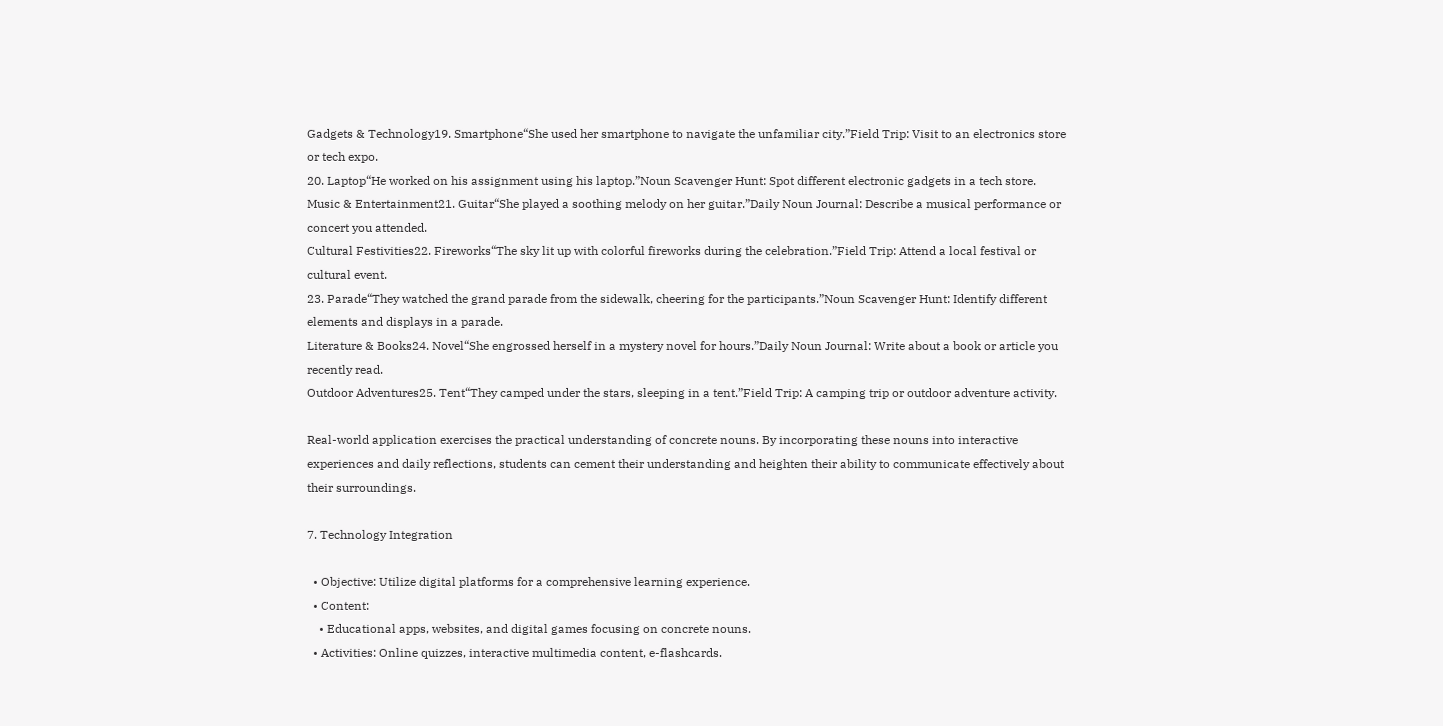Gadgets & Technology19. Smartphone“She used her smartphone to navigate the unfamiliar city.”Field Trip: Visit to an electronics store or tech expo.
20. Laptop“He worked on his assignment using his laptop.”Noun Scavenger Hunt: Spot different electronic gadgets in a tech store.
Music & Entertainment21. Guitar“She played a soothing melody on her guitar.”Daily Noun Journal: Describe a musical performance or concert you attended.
Cultural Festivities22. Fireworks“The sky lit up with colorful fireworks during the celebration.”Field Trip: Attend a local festival or cultural event.
23. Parade“They watched the grand parade from the sidewalk, cheering for the participants.”Noun Scavenger Hunt: Identify different elements and displays in a parade.
Literature & Books24. Novel“She engrossed herself in a mystery novel for hours.”Daily Noun Journal: Write about a book or article you recently read.
Outdoor Adventures25. Tent“They camped under the stars, sleeping in a tent.”Field Trip: A camping trip or outdoor adventure activity.

Real-world application exercises the practical understanding of concrete nouns. By incorporating these nouns into interactive experiences and daily reflections, students can cement their understanding and heighten their ability to communicate effectively about their surroundings.

7. Technology Integration

  • Objective: Utilize digital platforms for a comprehensive learning experience.
  • Content:
    • Educational apps, websites, and digital games focusing on concrete nouns.
  • Activities: Online quizzes, interactive multimedia content, e-flashcards.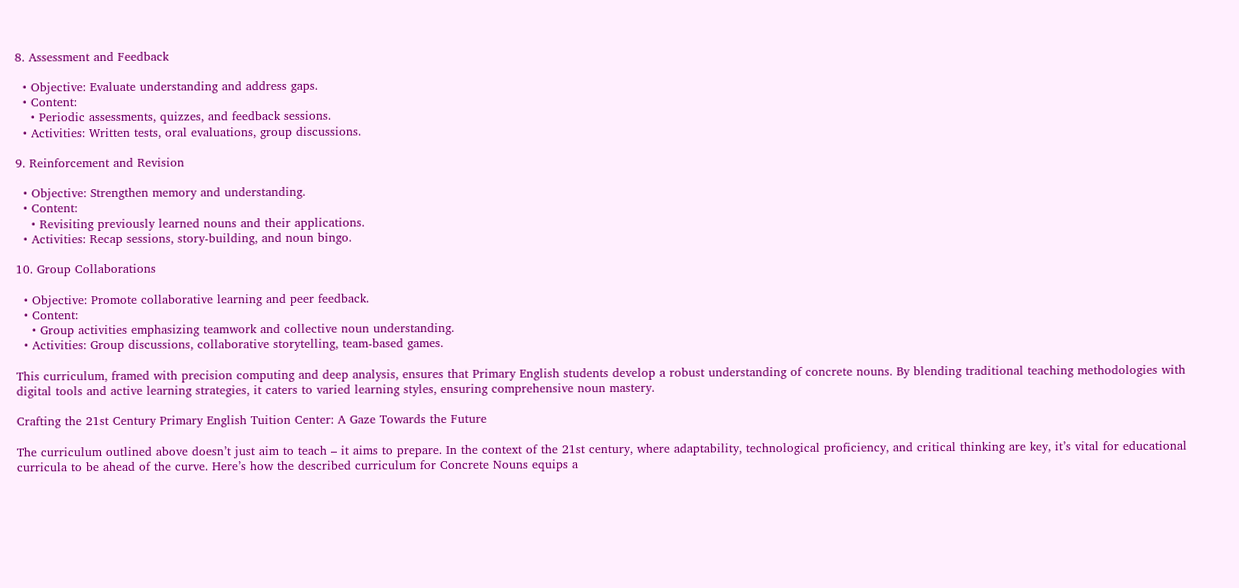8. Assessment and Feedback

  • Objective: Evaluate understanding and address gaps.
  • Content:
    • Periodic assessments, quizzes, and feedback sessions.
  • Activities: Written tests, oral evaluations, group discussions.

9. Reinforcement and Revision

  • Objective: Strengthen memory and understanding.
  • Content:
    • Revisiting previously learned nouns and their applications.
  • Activities: Recap sessions, story-building, and noun bingo.

10. Group Collaborations

  • Objective: Promote collaborative learning and peer feedback.
  • Content:
    • Group activities emphasizing teamwork and collective noun understanding.
  • Activities: Group discussions, collaborative storytelling, team-based games.

This curriculum, framed with precision computing and deep analysis, ensures that Primary English students develop a robust understanding of concrete nouns. By blending traditional teaching methodologies with digital tools and active learning strategies, it caters to varied learning styles, ensuring comprehensive noun mastery.

Crafting the 21st Century Primary English Tuition Center: A Gaze Towards the Future

The curriculum outlined above doesn’t just aim to teach – it aims to prepare. In the context of the 21st century, where adaptability, technological proficiency, and critical thinking are key, it’s vital for educational curricula to be ahead of the curve. Here’s how the described curriculum for Concrete Nouns equips a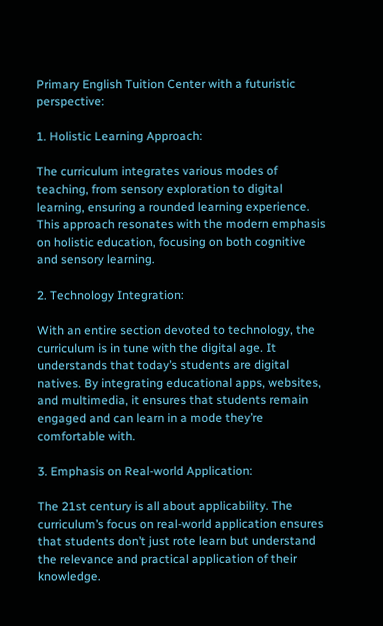Primary English Tuition Center with a futuristic perspective:

1. Holistic Learning Approach:

The curriculum integrates various modes of teaching, from sensory exploration to digital learning, ensuring a rounded learning experience. This approach resonates with the modern emphasis on holistic education, focusing on both cognitive and sensory learning.

2. Technology Integration:

With an entire section devoted to technology, the curriculum is in tune with the digital age. It understands that today’s students are digital natives. By integrating educational apps, websites, and multimedia, it ensures that students remain engaged and can learn in a mode they’re comfortable with.

3. Emphasis on Real-world Application:

The 21st century is all about applicability. The curriculum’s focus on real-world application ensures that students don’t just rote learn but understand the relevance and practical application of their knowledge.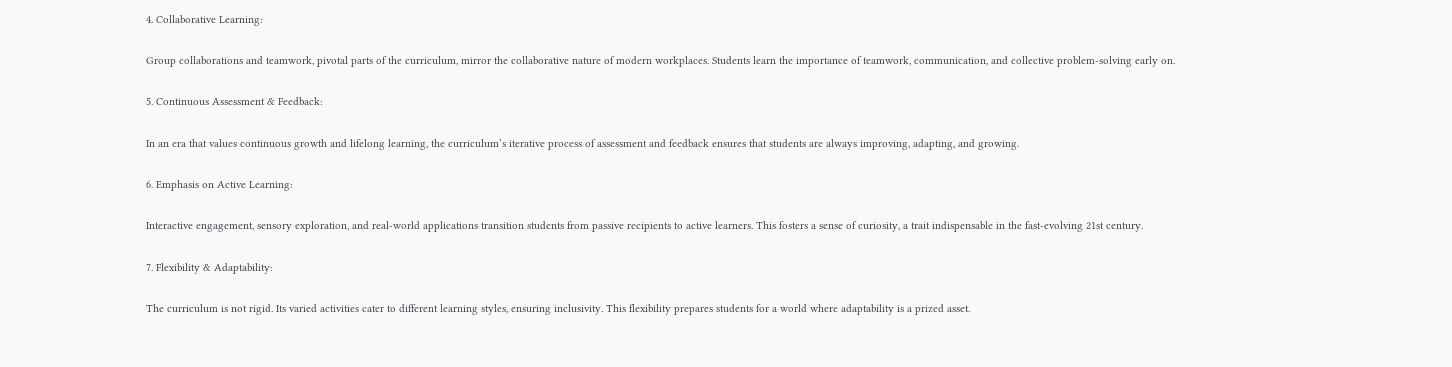4. Collaborative Learning:

Group collaborations and teamwork, pivotal parts of the curriculum, mirror the collaborative nature of modern workplaces. Students learn the importance of teamwork, communication, and collective problem-solving early on.

5. Continuous Assessment & Feedback:

In an era that values continuous growth and lifelong learning, the curriculum’s iterative process of assessment and feedback ensures that students are always improving, adapting, and growing.

6. Emphasis on Active Learning:

Interactive engagement, sensory exploration, and real-world applications transition students from passive recipients to active learners. This fosters a sense of curiosity, a trait indispensable in the fast-evolving 21st century.

7. Flexibility & Adaptability:

The curriculum is not rigid. Its varied activities cater to different learning styles, ensuring inclusivity. This flexibility prepares students for a world where adaptability is a prized asset.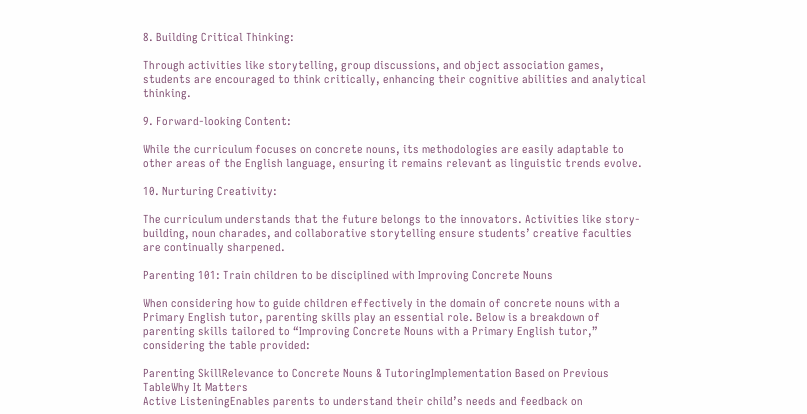8. Building Critical Thinking:

Through activities like storytelling, group discussions, and object association games, students are encouraged to think critically, enhancing their cognitive abilities and analytical thinking.

9. Forward-looking Content:

While the curriculum focuses on concrete nouns, its methodologies are easily adaptable to other areas of the English language, ensuring it remains relevant as linguistic trends evolve.

10. Nurturing Creativity:

The curriculum understands that the future belongs to the innovators. Activities like story-building, noun charades, and collaborative storytelling ensure students’ creative faculties are continually sharpened.

Parenting 101: Train children to be disciplined with Improving Concrete Nouns

When considering how to guide children effectively in the domain of concrete nouns with a Primary English tutor, parenting skills play an essential role. Below is a breakdown of parenting skills tailored to “Improving Concrete Nouns with a Primary English tutor,” considering the table provided:

Parenting SkillRelevance to Concrete Nouns & TutoringImplementation Based on Previous TableWhy It Matters
Active ListeningEnables parents to understand their child’s needs and feedback on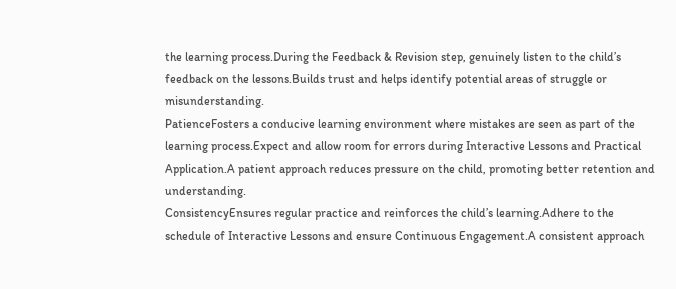the learning process.During the Feedback & Revision step, genuinely listen to the child’s feedback on the lessons.Builds trust and helps identify potential areas of struggle or misunderstanding.
PatienceFosters a conducive learning environment where mistakes are seen as part of the learning process.Expect and allow room for errors during Interactive Lessons and Practical Application.A patient approach reduces pressure on the child, promoting better retention and understanding.
ConsistencyEnsures regular practice and reinforces the child’s learning.Adhere to the schedule of Interactive Lessons and ensure Continuous Engagement.A consistent approach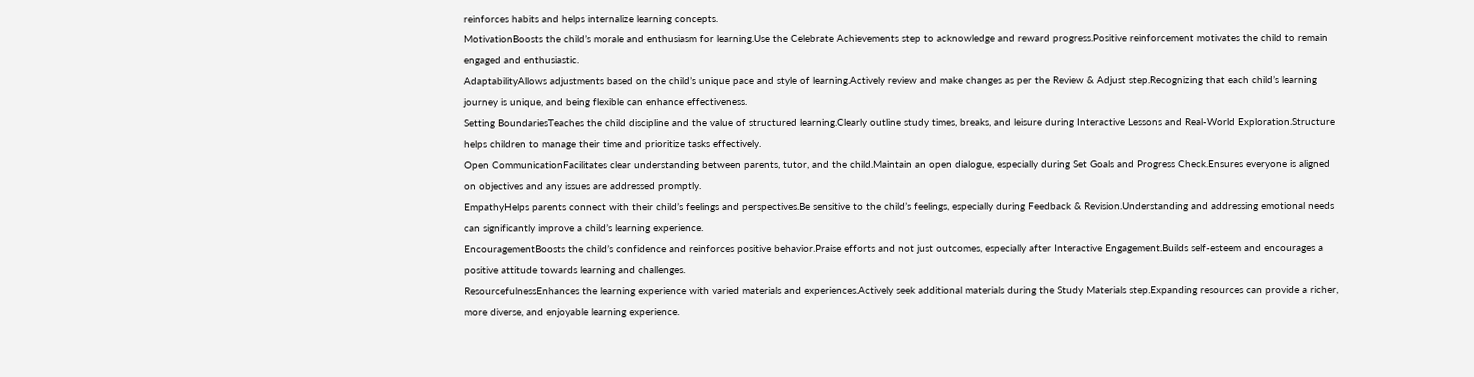reinforces habits and helps internalize learning concepts.
MotivationBoosts the child’s morale and enthusiasm for learning.Use the Celebrate Achievements step to acknowledge and reward progress.Positive reinforcement motivates the child to remain engaged and enthusiastic.
AdaptabilityAllows adjustments based on the child’s unique pace and style of learning.Actively review and make changes as per the Review & Adjust step.Recognizing that each child’s learning journey is unique, and being flexible can enhance effectiveness.
Setting BoundariesTeaches the child discipline and the value of structured learning.Clearly outline study times, breaks, and leisure during Interactive Lessons and Real-World Exploration.Structure helps children to manage their time and prioritize tasks effectively.
Open CommunicationFacilitates clear understanding between parents, tutor, and the child.Maintain an open dialogue, especially during Set Goals and Progress Check.Ensures everyone is aligned on objectives and any issues are addressed promptly.
EmpathyHelps parents connect with their child’s feelings and perspectives.Be sensitive to the child’s feelings, especially during Feedback & Revision.Understanding and addressing emotional needs can significantly improve a child’s learning experience.
EncouragementBoosts the child’s confidence and reinforces positive behavior.Praise efforts and not just outcomes, especially after Interactive Engagement.Builds self-esteem and encourages a positive attitude towards learning and challenges.
ResourcefulnessEnhances the learning experience with varied materials and experiences.Actively seek additional materials during the Study Materials step.Expanding resources can provide a richer, more diverse, and enjoyable learning experience.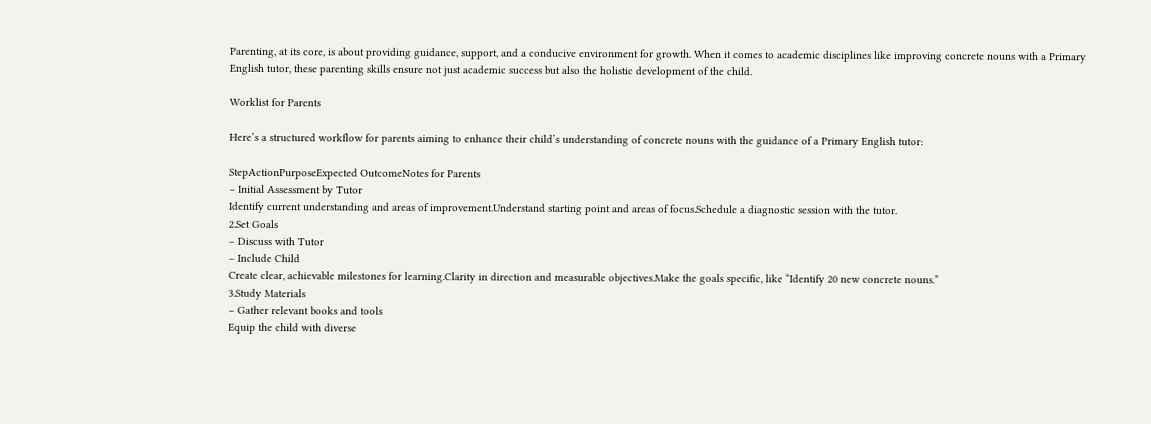Parenting, at its core, is about providing guidance, support, and a conducive environment for growth. When it comes to academic disciplines like improving concrete nouns with a Primary English tutor, these parenting skills ensure not just academic success but also the holistic development of the child.

Worklist for Parents

Here’s a structured workflow for parents aiming to enhance their child’s understanding of concrete nouns with the guidance of a Primary English tutor:

StepActionPurposeExpected OutcomeNotes for Parents
– Initial Assessment by Tutor
Identify current understanding and areas of improvement.Understand starting point and areas of focus.Schedule a diagnostic session with the tutor.
2.Set Goals
– Discuss with Tutor
– Include Child
Create clear, achievable milestones for learning.Clarity in direction and measurable objectives.Make the goals specific, like “Identify 20 new concrete nouns.”
3.Study Materials
– Gather relevant books and tools
Equip the child with diverse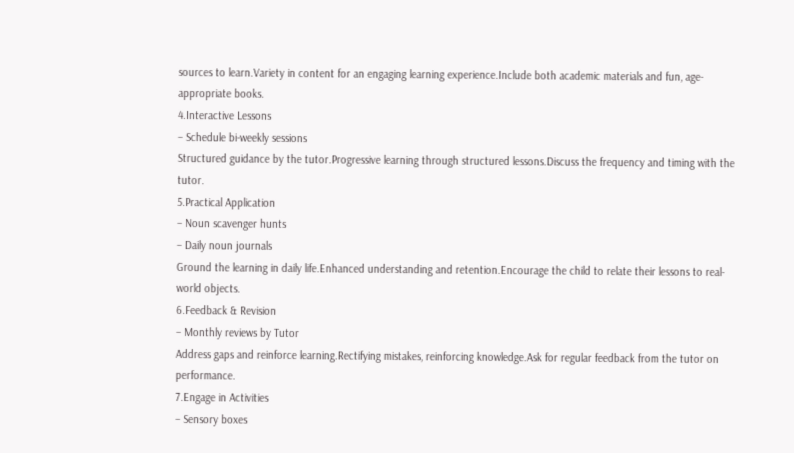sources to learn.Variety in content for an engaging learning experience.Include both academic materials and fun, age-appropriate books.
4.Interactive Lessons
– Schedule bi-weekly sessions
Structured guidance by the tutor.Progressive learning through structured lessons.Discuss the frequency and timing with the tutor.
5.Practical Application
– Noun scavenger hunts
– Daily noun journals
Ground the learning in daily life.Enhanced understanding and retention.Encourage the child to relate their lessons to real-world objects.
6.Feedback & Revision
– Monthly reviews by Tutor
Address gaps and reinforce learning.Rectifying mistakes, reinforcing knowledge.Ask for regular feedback from the tutor on performance.
7.Engage in Activities
– Sensory boxes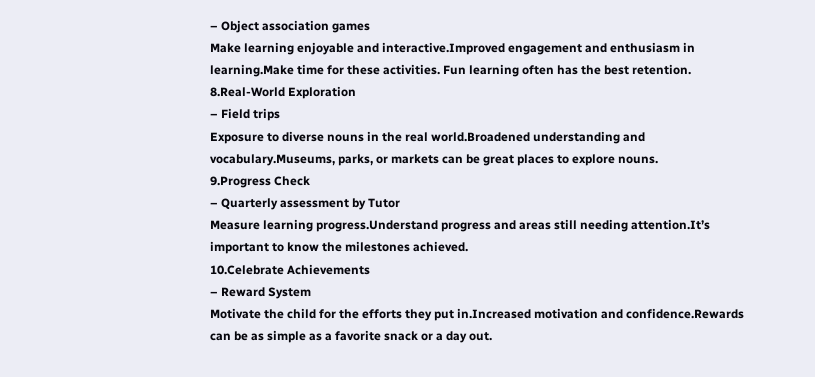– Object association games
Make learning enjoyable and interactive.Improved engagement and enthusiasm in learning.Make time for these activities. Fun learning often has the best retention.
8.Real-World Exploration
– Field trips
Exposure to diverse nouns in the real world.Broadened understanding and vocabulary.Museums, parks, or markets can be great places to explore nouns.
9.Progress Check
– Quarterly assessment by Tutor
Measure learning progress.Understand progress and areas still needing attention.It’s important to know the milestones achieved.
10.Celebrate Achievements
– Reward System
Motivate the child for the efforts they put in.Increased motivation and confidence.Rewards can be as simple as a favorite snack or a day out.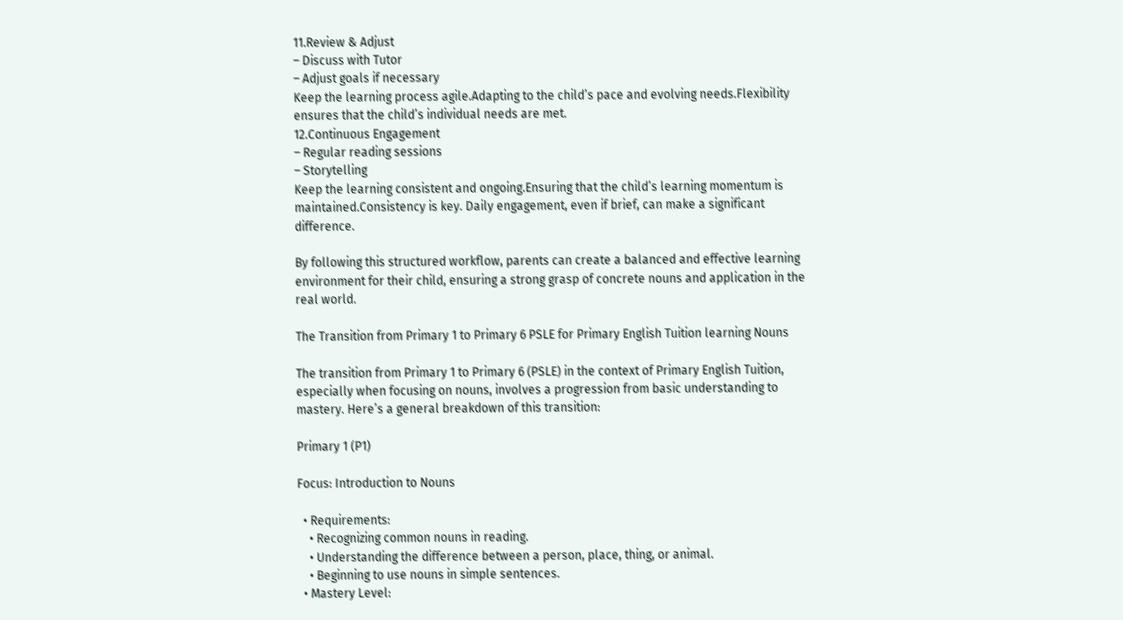11.Review & Adjust
– Discuss with Tutor
– Adjust goals if necessary
Keep the learning process agile.Adapting to the child’s pace and evolving needs.Flexibility ensures that the child’s individual needs are met.
12.Continuous Engagement
– Regular reading sessions
– Storytelling
Keep the learning consistent and ongoing.Ensuring that the child’s learning momentum is maintained.Consistency is key. Daily engagement, even if brief, can make a significant difference.

By following this structured workflow, parents can create a balanced and effective learning environment for their child, ensuring a strong grasp of concrete nouns and application in the real world.

The Transition from Primary 1 to Primary 6 PSLE for Primary English Tuition learning Nouns

The transition from Primary 1 to Primary 6 (PSLE) in the context of Primary English Tuition, especially when focusing on nouns, involves a progression from basic understanding to mastery. Here’s a general breakdown of this transition:

Primary 1 (P1)

Focus: Introduction to Nouns

  • Requirements:
    • Recognizing common nouns in reading.
    • Understanding the difference between a person, place, thing, or animal.
    • Beginning to use nouns in simple sentences.
  • Mastery Level: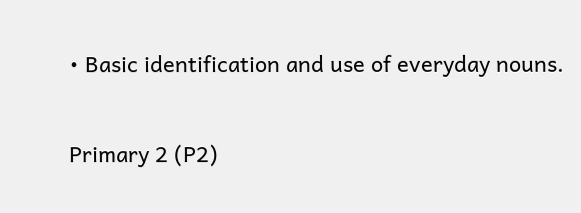• Basic identification and use of everyday nouns.

Primary 2 (P2)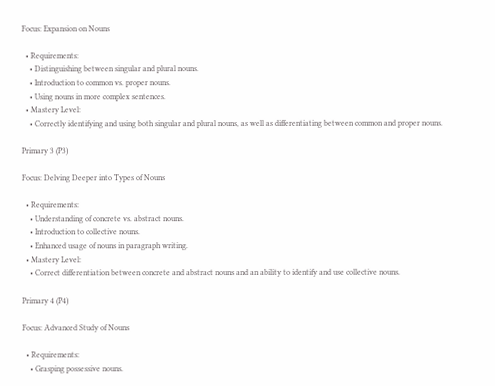Focus: Expansion on Nouns

  • Requirements:
    • Distinguishing between singular and plural nouns.
    • Introduction to common vs. proper nouns.
    • Using nouns in more complex sentences.
  • Mastery Level:
    • Correctly identifying and using both singular and plural nouns, as well as differentiating between common and proper nouns.

Primary 3 (P3)

Focus: Delving Deeper into Types of Nouns

  • Requirements:
    • Understanding of concrete vs. abstract nouns.
    • Introduction to collective nouns.
    • Enhanced usage of nouns in paragraph writing.
  • Mastery Level:
    • Correct differentiation between concrete and abstract nouns and an ability to identify and use collective nouns.

Primary 4 (P4)

Focus: Advanced Study of Nouns

  • Requirements:
    • Grasping possessive nouns.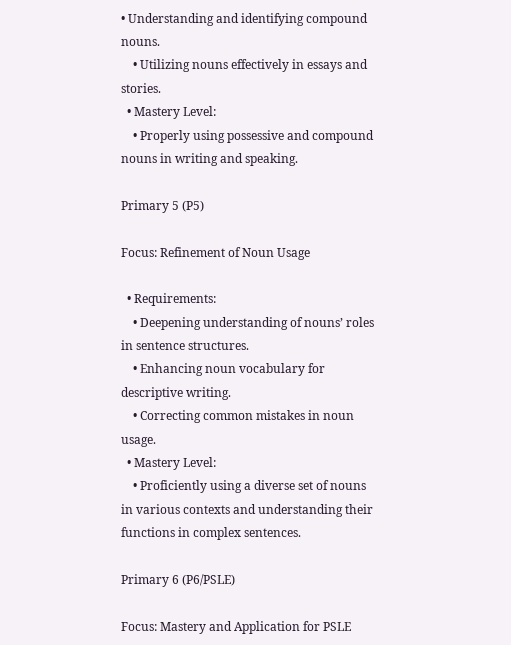• Understanding and identifying compound nouns.
    • Utilizing nouns effectively in essays and stories.
  • Mastery Level:
    • Properly using possessive and compound nouns in writing and speaking.

Primary 5 (P5)

Focus: Refinement of Noun Usage

  • Requirements:
    • Deepening understanding of nouns’ roles in sentence structures.
    • Enhancing noun vocabulary for descriptive writing.
    • Correcting common mistakes in noun usage.
  • Mastery Level:
    • Proficiently using a diverse set of nouns in various contexts and understanding their functions in complex sentences.

Primary 6 (P6/PSLE)

Focus: Mastery and Application for PSLE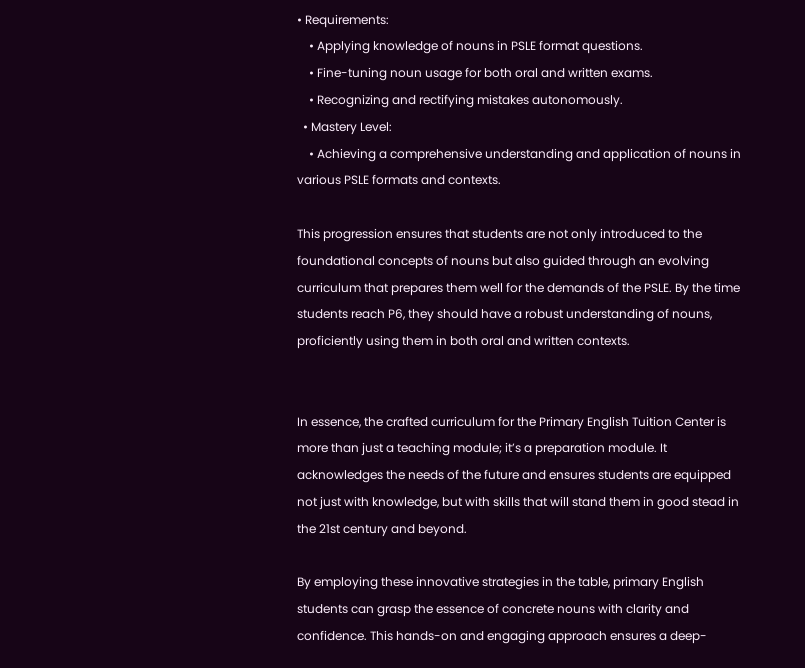• Requirements:
    • Applying knowledge of nouns in PSLE format questions.
    • Fine-tuning noun usage for both oral and written exams.
    • Recognizing and rectifying mistakes autonomously.
  • Mastery Level:
    • Achieving a comprehensive understanding and application of nouns in various PSLE formats and contexts.

This progression ensures that students are not only introduced to the foundational concepts of nouns but also guided through an evolving curriculum that prepares them well for the demands of the PSLE. By the time students reach P6, they should have a robust understanding of nouns, proficiently using them in both oral and written contexts.


In essence, the crafted curriculum for the Primary English Tuition Center is more than just a teaching module; it’s a preparation module. It acknowledges the needs of the future and ensures students are equipped not just with knowledge, but with skills that will stand them in good stead in the 21st century and beyond.

By employing these innovative strategies in the table, primary English students can grasp the essence of concrete nouns with clarity and confidence. This hands-on and engaging approach ensures a deep-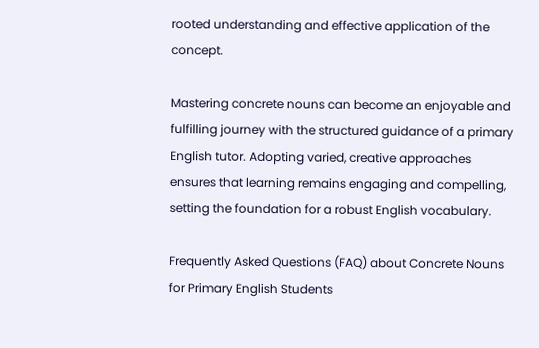rooted understanding and effective application of the concept.

Mastering concrete nouns can become an enjoyable and fulfilling journey with the structured guidance of a primary English tutor. Adopting varied, creative approaches ensures that learning remains engaging and compelling, setting the foundation for a robust English vocabulary.

Frequently Asked Questions (FAQ) about Concrete Nouns for Primary English Students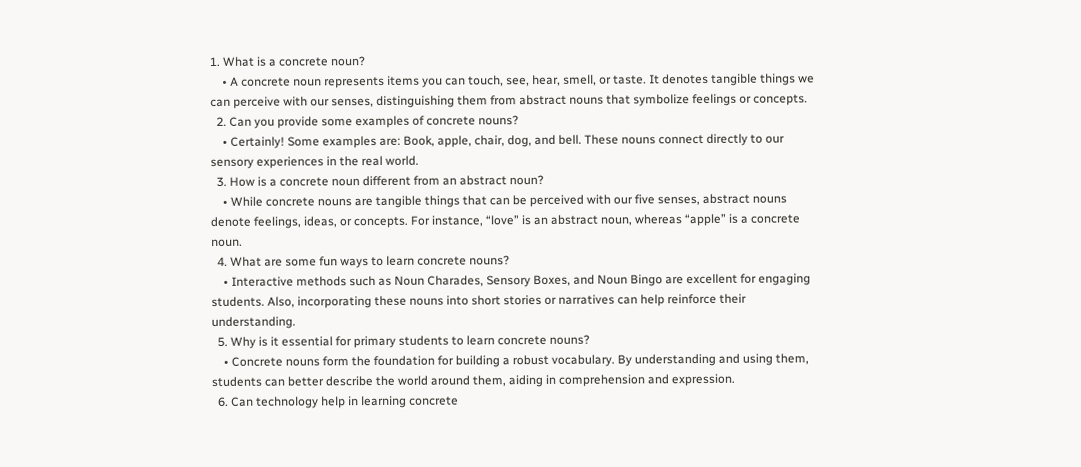1. What is a concrete noun?
    • A concrete noun represents items you can touch, see, hear, smell, or taste. It denotes tangible things we can perceive with our senses, distinguishing them from abstract nouns that symbolize feelings or concepts.
  2. Can you provide some examples of concrete nouns?
    • Certainly! Some examples are: Book, apple, chair, dog, and bell. These nouns connect directly to our sensory experiences in the real world.
  3. How is a concrete noun different from an abstract noun?
    • While concrete nouns are tangible things that can be perceived with our five senses, abstract nouns denote feelings, ideas, or concepts. For instance, “love” is an abstract noun, whereas “apple” is a concrete noun.
  4. What are some fun ways to learn concrete nouns?
    • Interactive methods such as Noun Charades, Sensory Boxes, and Noun Bingo are excellent for engaging students. Also, incorporating these nouns into short stories or narratives can help reinforce their understanding.
  5. Why is it essential for primary students to learn concrete nouns?
    • Concrete nouns form the foundation for building a robust vocabulary. By understanding and using them, students can better describe the world around them, aiding in comprehension and expression.
  6. Can technology help in learning concrete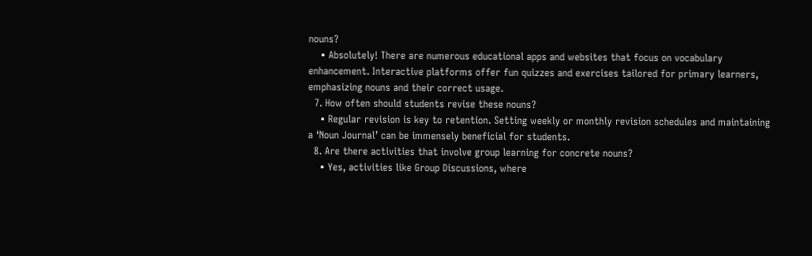nouns?
    • Absolutely! There are numerous educational apps and websites that focus on vocabulary enhancement. Interactive platforms offer fun quizzes and exercises tailored for primary learners, emphasizing nouns and their correct usage.
  7. How often should students revise these nouns?
    • Regular revision is key to retention. Setting weekly or monthly revision schedules and maintaining a ‘Noun Journal’ can be immensely beneficial for students.
  8. Are there activities that involve group learning for concrete nouns?
    • Yes, activities like Group Discussions, where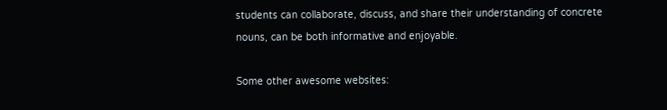students can collaborate, discuss, and share their understanding of concrete nouns, can be both informative and enjoyable.

Some other awesome websites: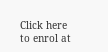Click here to enrol at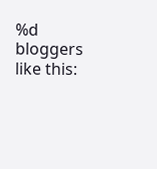%d bloggers like this: